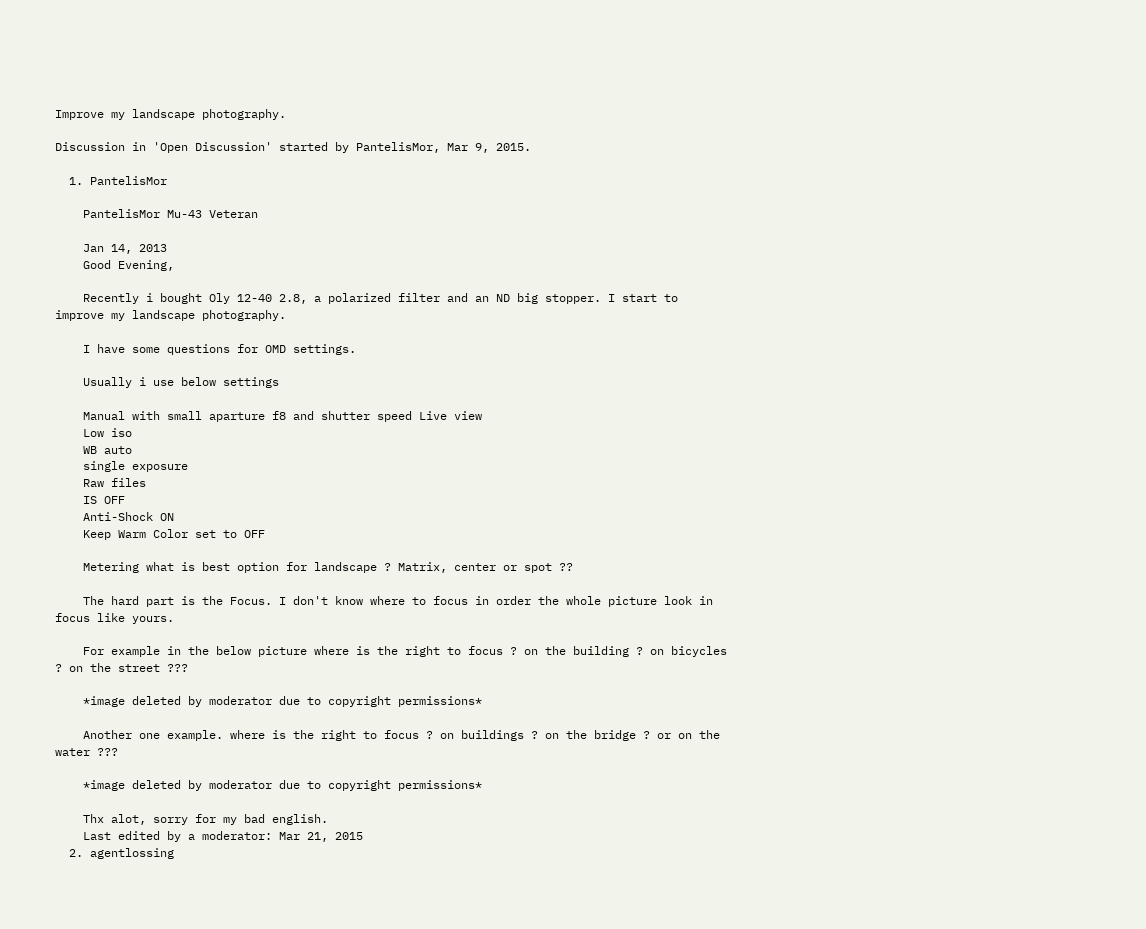Improve my landscape photography.

Discussion in 'Open Discussion' started by PantelisMor, Mar 9, 2015.

  1. PantelisMor

    PantelisMor Mu-43 Veteran

    Jan 14, 2013
    Good Evening,

    Recently i bought Oly 12-40 2.8, a polarized filter and an ND big stopper. I start to improve my landscape photography.

    I have some questions for OMD settings.

    Usually i use below settings

    Manual with small aparture f8 and shutter speed Live view
    Low iso
    WB auto
    single exposure
    Raw files
    IS OFF
    Anti-Shock ON
    Keep Warm Color set to OFF

    Metering what is best option for landscape ? Matrix, center or spot ??

    The hard part is the Focus. I don't know where to focus in order the whole picture look in focus like yours.

    For example in the below picture where is the right to focus ? on the building ? on bicycles ? on the street ???

    *image deleted by moderator due to copyright permissions*

    Another one example. where is the right to focus ? on buildings ? on the bridge ? or on the water ???

    *image deleted by moderator due to copyright permissions*

    Thx alot, sorry for my bad english.
    Last edited by a moderator: Mar 21, 2015
  2. agentlossing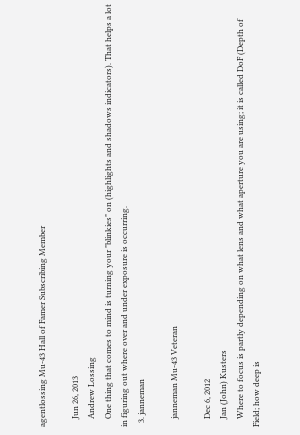agentlossing Mu-43 Hall of Famer Subscribing Member

    Jun 26, 2013
    Andrew Lossing
    One thing that comes to mind is turning your "blinkies" on (highlights and shadows indicators). That helps a lot in figuring out where over and under exposure is occurring.
  3. janneman

    janneman Mu-43 Veteran

    Dec 6, 2012
    Jan (John) Kusters
    Where to focus is partly depending on what lens and what aperture you are using; it is called DoF (Depth of Field; how deep is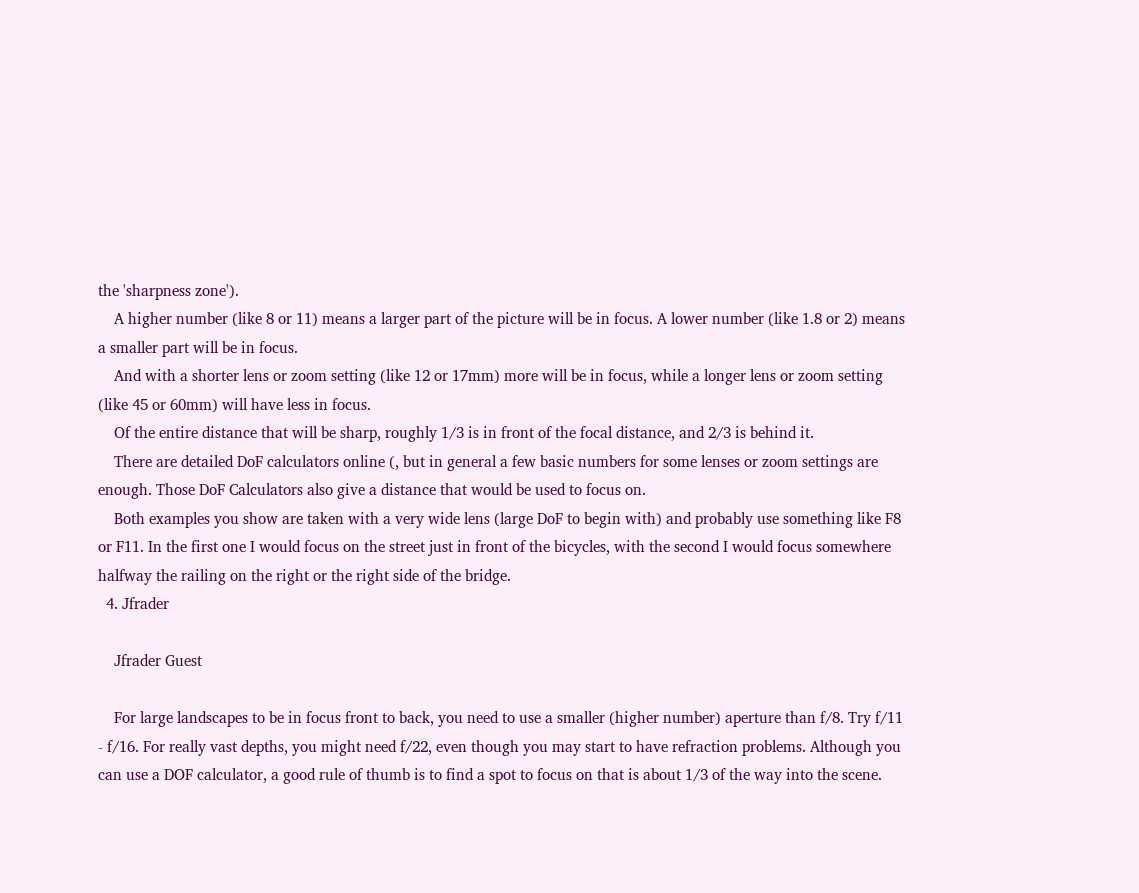the 'sharpness zone').
    A higher number (like 8 or 11) means a larger part of the picture will be in focus. A lower number (like 1.8 or 2) means a smaller part will be in focus.
    And with a shorter lens or zoom setting (like 12 or 17mm) more will be in focus, while a longer lens or zoom setting (like 45 or 60mm) will have less in focus.
    Of the entire distance that will be sharp, roughly 1/3 is in front of the focal distance, and 2/3 is behind it.
    There are detailed DoF calculators online (, but in general a few basic numbers for some lenses or zoom settings are enough. Those DoF Calculators also give a distance that would be used to focus on.
    Both examples you show are taken with a very wide lens (large DoF to begin with) and probably use something like F8 or F11. In the first one I would focus on the street just in front of the bicycles, with the second I would focus somewhere halfway the railing on the right or the right side of the bridge.
  4. Jfrader

    Jfrader Guest

    For large landscapes to be in focus front to back, you need to use a smaller (higher number) aperture than f/8. Try f/11 - f/16. For really vast depths, you might need f/22, even though you may start to have refraction problems. Although you can use a DOF calculator, a good rule of thumb is to find a spot to focus on that is about 1/3 of the way into the scene.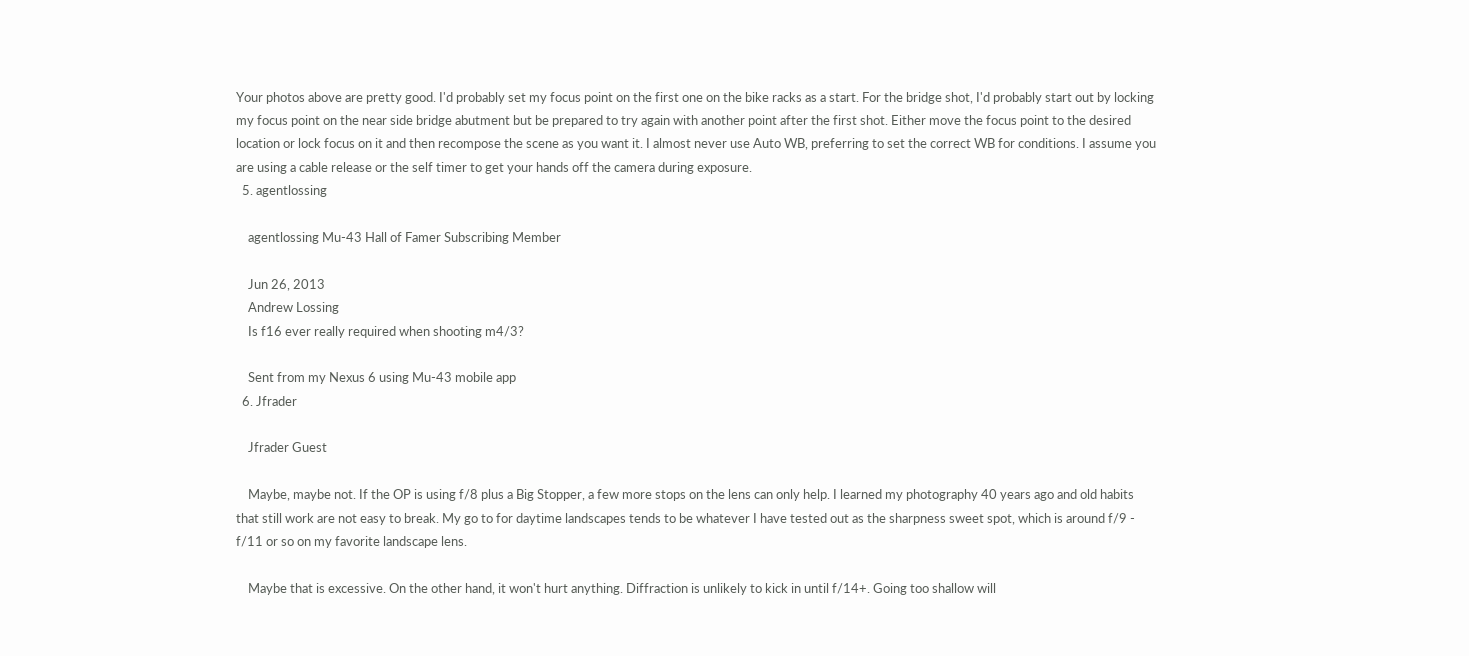Your photos above are pretty good. I'd probably set my focus point on the first one on the bike racks as a start. For the bridge shot, I'd probably start out by locking my focus point on the near side bridge abutment but be prepared to try again with another point after the first shot. Either move the focus point to the desired location or lock focus on it and then recompose the scene as you want it. I almost never use Auto WB, preferring to set the correct WB for conditions. I assume you are using a cable release or the self timer to get your hands off the camera during exposure.
  5. agentlossing

    agentlossing Mu-43 Hall of Famer Subscribing Member

    Jun 26, 2013
    Andrew Lossing
    Is f16 ever really required when shooting m4/3?

    Sent from my Nexus 6 using Mu-43 mobile app
  6. Jfrader

    Jfrader Guest

    Maybe, maybe not. If the OP is using f/8 plus a Big Stopper, a few more stops on the lens can only help. I learned my photography 40 years ago and old habits that still work are not easy to break. My go to for daytime landscapes tends to be whatever I have tested out as the sharpness sweet spot, which is around f/9 - f/11 or so on my favorite landscape lens.

    Maybe that is excessive. On the other hand, it won't hurt anything. Diffraction is unlikely to kick in until f/14+. Going too shallow will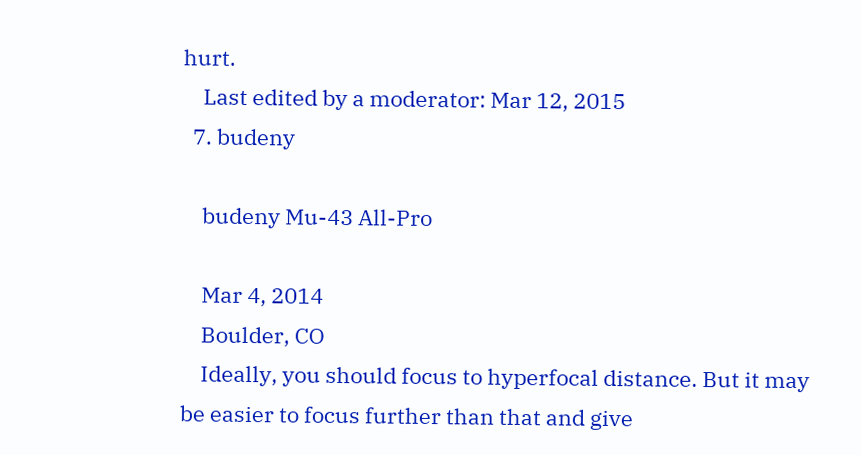hurt.
    Last edited by a moderator: Mar 12, 2015
  7. budeny

    budeny Mu-43 All-Pro

    Mar 4, 2014
    Boulder, CO
    Ideally, you should focus to hyperfocal distance. But it may be easier to focus further than that and give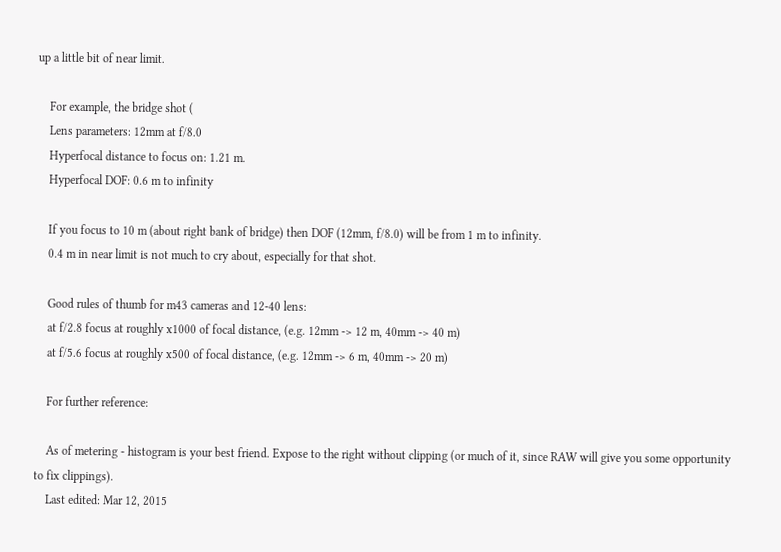up a little bit of near limit.

    For example, the bridge shot (
    Lens parameters: 12mm at f/8.0
    Hyperfocal distance to focus on: 1.21 m.
    Hyperfocal DOF: 0.6 m to infinity

    If you focus to 10 m (about right bank of bridge) then DOF (12mm, f/8.0) will be from 1 m to infinity.
    0.4 m in near limit is not much to cry about, especially for that shot.

    Good rules of thumb for m43 cameras and 12-40 lens:
    at f/2.8 focus at roughly x1000 of focal distance, (e.g. 12mm -> 12 m, 40mm -> 40 m)
    at f/5.6 focus at roughly x500 of focal distance, (e.g. 12mm -> 6 m, 40mm -> 20 m)

    For further reference:

    As of metering - histogram is your best friend. Expose to the right without clipping (or much of it, since RAW will give you some opportunity to fix clippings).
    Last edited: Mar 12, 2015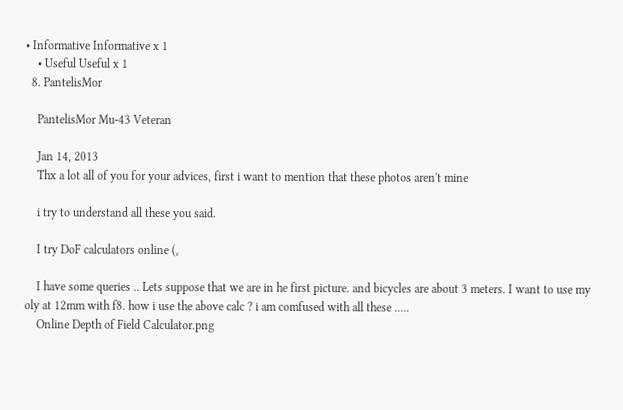• Informative Informative x 1
    • Useful Useful x 1
  8. PantelisMor

    PantelisMor Mu-43 Veteran

    Jan 14, 2013
    Thx a lot all of you for your advices, first i want to mention that these photos aren't mine

    i try to understand all these you said.

    I try DoF calculators online (,

    I have some queries .. Lets suppose that we are in he first picture. and bicycles are about 3 meters. I want to use my oly at 12mm with f8. how i use the above calc ? i am comfused with all these .....
    Online Depth of Field Calculator.png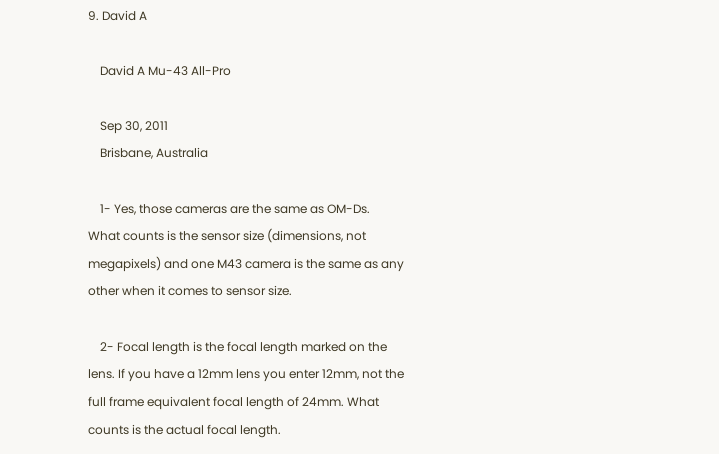9. David A

    David A Mu-43 All-Pro

    Sep 30, 2011
    Brisbane, Australia

    1- Yes, those cameras are the same as OM-Ds. What counts is the sensor size (dimensions, not megapixels) and one M43 camera is the same as any other when it comes to sensor size.

    2- Focal length is the focal length marked on the lens. If you have a 12mm lens you enter 12mm, not the full frame equivalent focal length of 24mm. What counts is the actual focal length.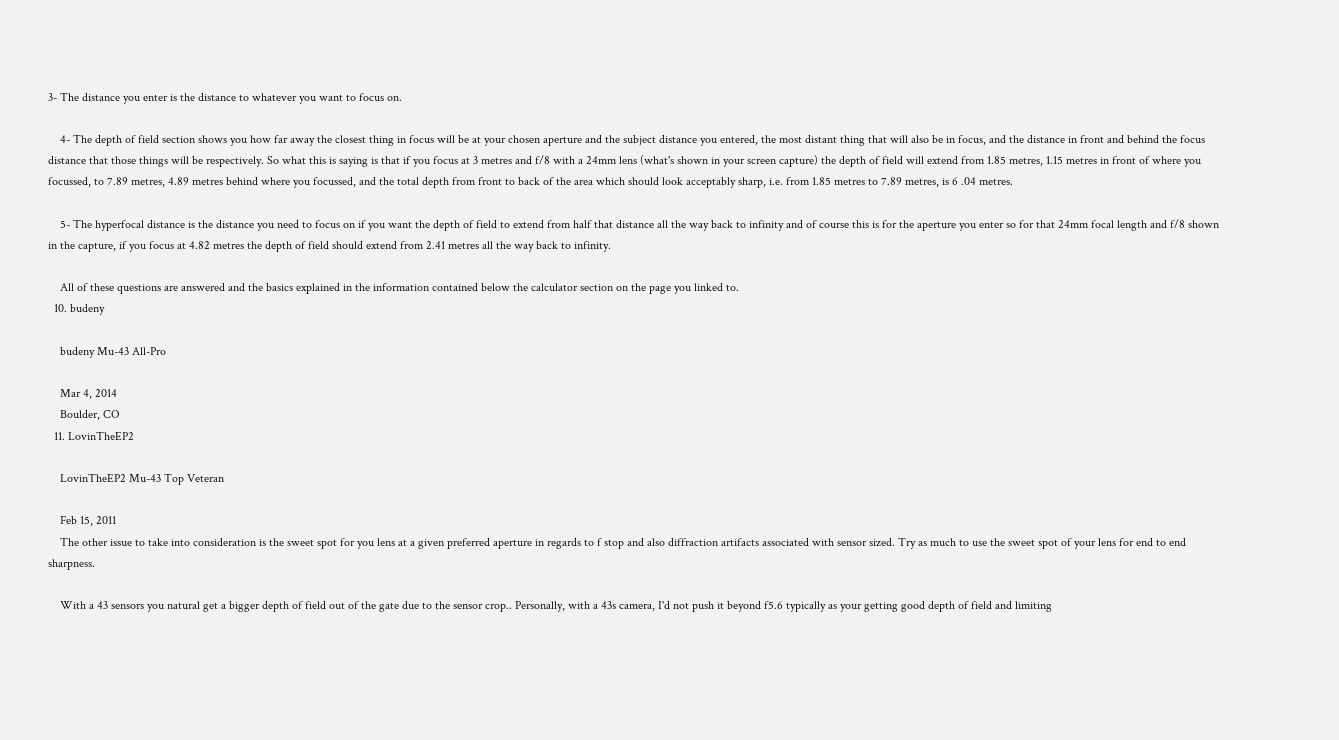3- The distance you enter is the distance to whatever you want to focus on.

    4- The depth of field section shows you how far away the closest thing in focus will be at your chosen aperture and the subject distance you entered, the most distant thing that will also be in focus, and the distance in front and behind the focus distance that those things will be respectively. So what this is saying is that if you focus at 3 metres and f/8 with a 24mm lens (what's shown in your screen capture) the depth of field will extend from 1.85 metres, 1.15 metres in front of where you focussed, to 7.89 metres, 4.89 metres behind where you focussed, and the total depth from front to back of the area which should look acceptably sharp, i.e. from 1.85 metres to 7.89 metres, is 6 .04 metres.

    5- The hyperfocal distance is the distance you need to focus on if you want the depth of field to extend from half that distance all the way back to infinity and of course this is for the aperture you enter so for that 24mm focal length and f/8 shown in the capture, if you focus at 4.82 metres the depth of field should extend from 2.41 metres all the way back to infinity.

    All of these questions are answered and the basics explained in the information contained below the calculator section on the page you linked to.
  10. budeny

    budeny Mu-43 All-Pro

    Mar 4, 2014
    Boulder, CO
  11. LovinTheEP2

    LovinTheEP2 Mu-43 Top Veteran

    Feb 15, 2011
    The other issue to take into consideration is the sweet spot for you lens at a given preferred aperture in regards to f stop and also diffraction artifacts associated with sensor sized. Try as much to use the sweet spot of your lens for end to end sharpness.

    With a 43 sensors you natural get a bigger depth of field out of the gate due to the sensor crop.. Personally, with a 43s camera, I'd not push it beyond f5.6 typically as your getting good depth of field and limiting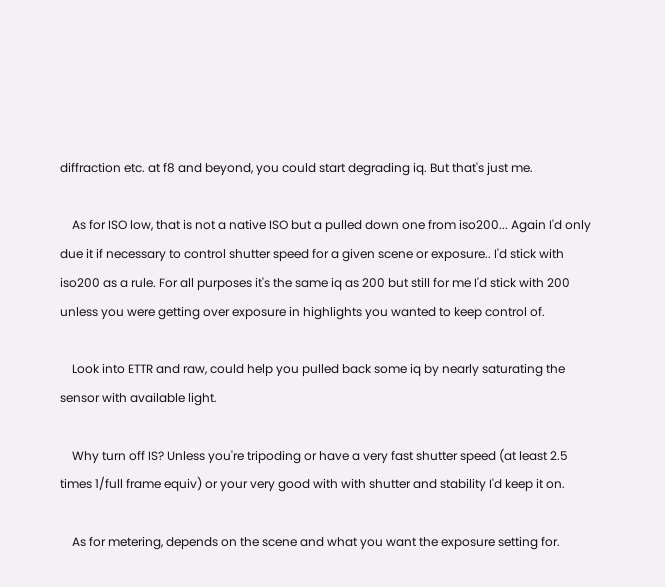diffraction etc. at f8 and beyond, you could start degrading iq. But that's just me.

    As for ISO low, that is not a native ISO but a pulled down one from iso200... Again I'd only due it if necessary to control shutter speed for a given scene or exposure.. I'd stick with iso200 as a rule. For all purposes it's the same iq as 200 but still for me I'd stick with 200 unless you were getting over exposure in highlights you wanted to keep control of.

    Look into ETTR and raw, could help you pulled back some iq by nearly saturating the sensor with available light.

    Why turn off IS? Unless you're tripoding or have a very fast shutter speed (at least 2.5 times 1/full frame equiv) or your very good with with shutter and stability I'd keep it on.

    As for metering, depends on the scene and what you want the exposure setting for.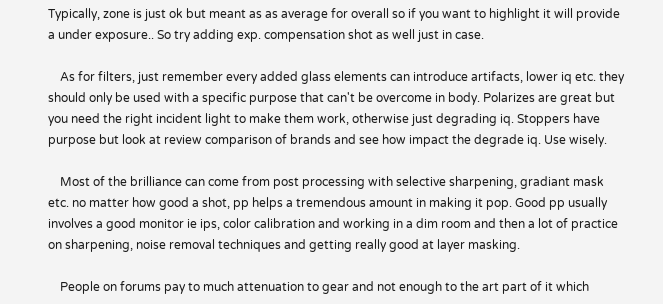Typically, zone is just ok but meant as as average for overall so if you want to highlight it will provide a under exposure.. So try adding exp. compensation shot as well just in case.

    As for filters, just remember every added glass elements can introduce artifacts, lower iq etc. they should only be used with a specific purpose that can't be overcome in body. Polarizes are great but you need the right incident light to make them work, otherwise just degrading iq. Stoppers have purpose but look at review comparison of brands and see how impact the degrade iq. Use wisely.

    Most of the brilliance can come from post processing with selective sharpening, gradiant mask etc. no matter how good a shot, pp helps a tremendous amount in making it pop. Good pp usually involves a good monitor ie ips, color calibration and working in a dim room and then a lot of practice on sharpening, noise removal techniques and getting really good at layer masking.

    People on forums pay to much attenuation to gear and not enough to the art part of it which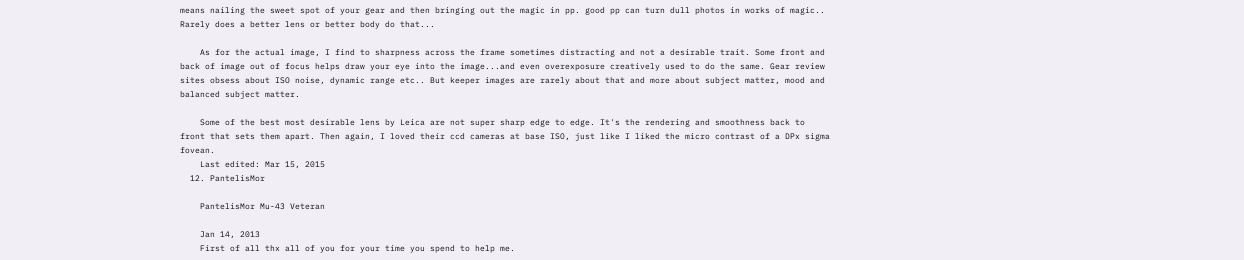means nailing the sweet spot of your gear and then bringing out the magic in pp. good pp can turn dull photos in works of magic.. Rarely does a better lens or better body do that...

    As for the actual image, I find to sharpness across the frame sometimes distracting and not a desirable trait. Some front and back of image out of focus helps draw your eye into the image...and even overexposure creatively used to do the same. Gear review sites obsess about ISO noise, dynamic range etc.. But keeper images are rarely about that and more about subject matter, mood and balanced subject matter.

    Some of the best most desirable lens by Leica are not super sharp edge to edge. It's the rendering and smoothness back to front that sets them apart. Then again, I loved their ccd cameras at base ISO, just like I liked the micro contrast of a DPx sigma fovean.
    Last edited: Mar 15, 2015
  12. PantelisMor

    PantelisMor Mu-43 Veteran

    Jan 14, 2013
    First of all thx all of you for your time you spend to help me.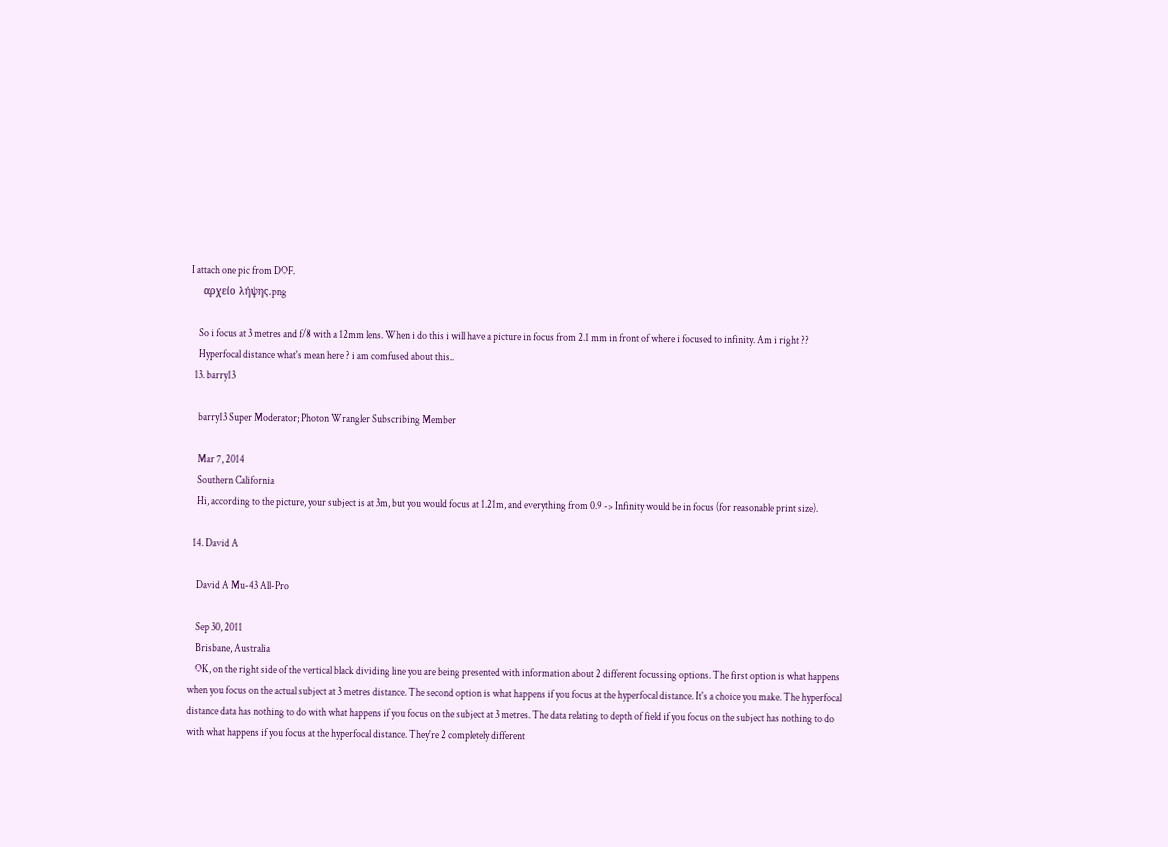I attach one pic from DOF.
    αρχείο λήψης.png

    So i focus at 3 metres and f/8 with a 12mm lens. When i do this i will have a picture in focus from 2.1 mm in front of where i focused to infinity. Am i right ??
    Hyperfocal distance what's mean here ? i am comfused about this..
  13. barry13

    barry13 Super Moderator; Photon Wrangler Subscribing Member

    Mar 7, 2014
    Southern California
    Hi, according to the picture, your subject is at 3m, but you would focus at 1.21m, and everything from 0.9 -> Infinity would be in focus (for reasonable print size).

  14. David A

    David A Mu-43 All-Pro

    Sep 30, 2011
    Brisbane, Australia
    OK, on the right side of the vertical black dividing line you are being presented with information about 2 different focussing options. The first option is what happens when you focus on the actual subject at 3 metres distance. The second option is what happens if you focus at the hyperfocal distance. It's a choice you make. The hyperfocal distance data has nothing to do with what happens if you focus on the subject at 3 metres. The data relating to depth of field if you focus on the subject has nothing to do with what happens if you focus at the hyperfocal distance. They're 2 completely different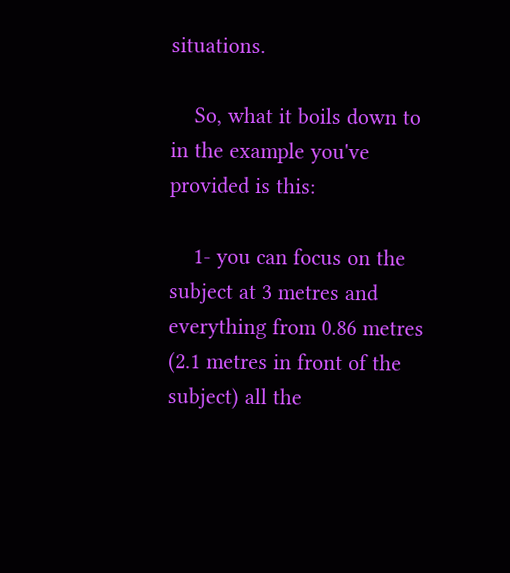situations.

    So, what it boils down to in the example you've provided is this:

    1- you can focus on the subject at 3 metres and everything from 0.86 metres (2.1 metres in front of the subject) all the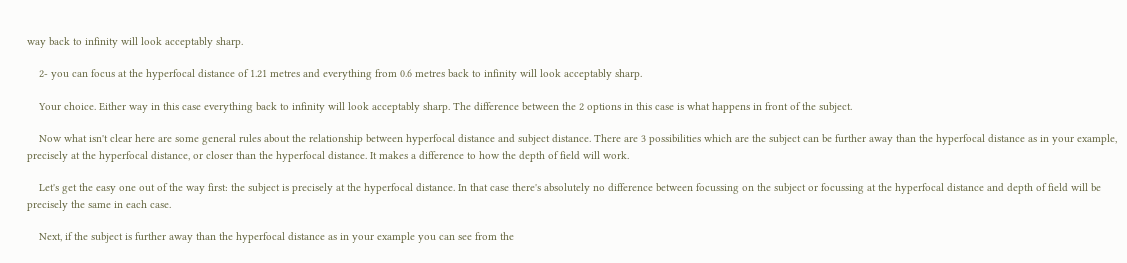way back to infinity will look acceptably sharp.

    2- you can focus at the hyperfocal distance of 1.21 metres and everything from 0.6 metres back to infinity will look acceptably sharp.

    Your choice. Either way in this case everything back to infinity will look acceptably sharp. The difference between the 2 options in this case is what happens in front of the subject.

    Now what isn't clear here are some general rules about the relationship between hyperfocal distance and subject distance. There are 3 possibilities which are the subject can be further away than the hyperfocal distance as in your example, precisely at the hyperfocal distance, or closer than the hyperfocal distance. It makes a difference to how the depth of field will work.

    Let's get the easy one out of the way first: the subject is precisely at the hyperfocal distance. In that case there's absolutely no difference between focussing on the subject or focussing at the hyperfocal distance and depth of field will be precisely the same in each case.

    Next, if the subject is further away than the hyperfocal distance as in your example you can see from the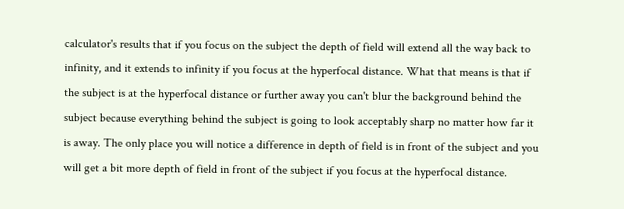calculator's results that if you focus on the subject the depth of field will extend all the way back to infinity, and it extends to infinity if you focus at the hyperfocal distance. What that means is that if the subject is at the hyperfocal distance or further away you can't blur the background behind the subject because everything behind the subject is going to look acceptably sharp no matter how far it is away. The only place you will notice a difference in depth of field is in front of the subject and you will get a bit more depth of field in front of the subject if you focus at the hyperfocal distance.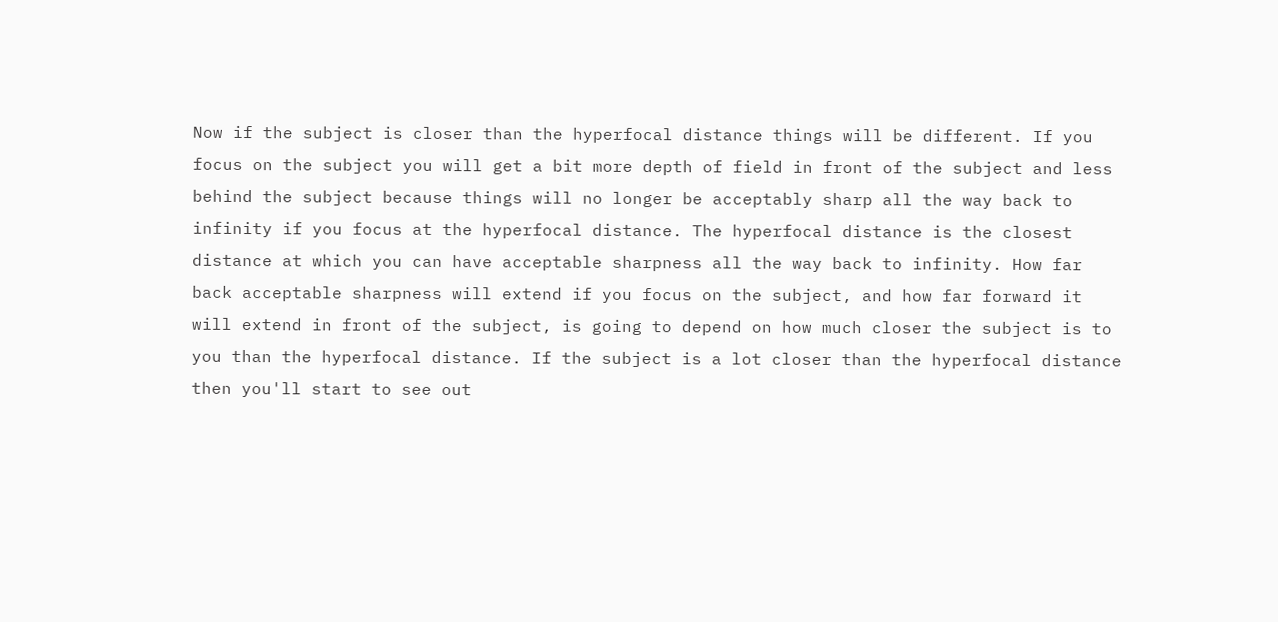Now if the subject is closer than the hyperfocal distance things will be different. If you focus on the subject you will get a bit more depth of field in front of the subject and less behind the subject because things will no longer be acceptably sharp all the way back to infinity if you focus at the hyperfocal distance. The hyperfocal distance is the closest distance at which you can have acceptable sharpness all the way back to infinity. How far back acceptable sharpness will extend if you focus on the subject, and how far forward it will extend in front of the subject, is going to depend on how much closer the subject is to you than the hyperfocal distance. If the subject is a lot closer than the hyperfocal distance then you'll start to see out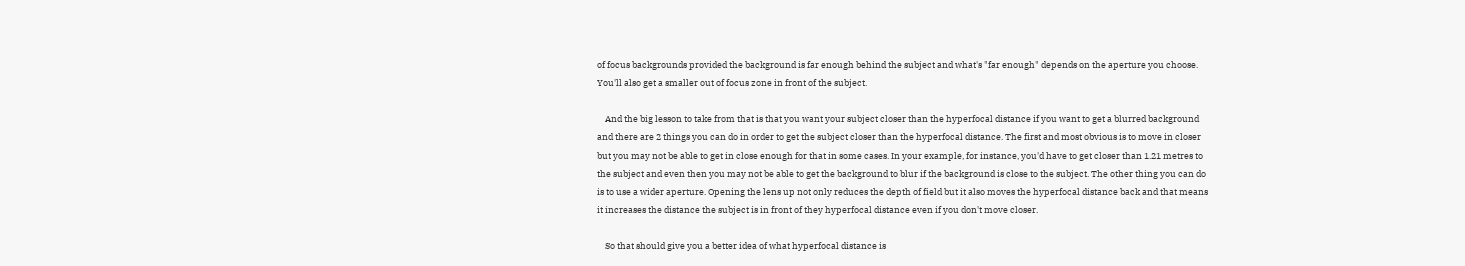of focus backgrounds provided the background is far enough behind the subject and what's "far enough" depends on the aperture you choose. You'll also get a smaller out of focus zone in front of the subject.

    And the big lesson to take from that is that you want your subject closer than the hyperfocal distance if you want to get a blurred background and there are 2 things you can do in order to get the subject closer than the hyperfocal distance. The first and most obvious is to move in closer but you may not be able to get in close enough for that in some cases. In your example, for instance, you'd have to get closer than 1.21 metres to the subject and even then you may not be able to get the background to blur if the background is close to the subject. The other thing you can do is to use a wider aperture. Opening the lens up not only reduces the depth of field but it also moves the hyperfocal distance back and that means it increases the distance the subject is in front of they hyperfocal distance even if you don't move closer.

    So that should give you a better idea of what hyperfocal distance is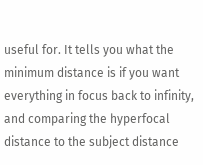useful for. It tells you what the minimum distance is if you want everything in focus back to infinity, and comparing the hyperfocal distance to the subject distance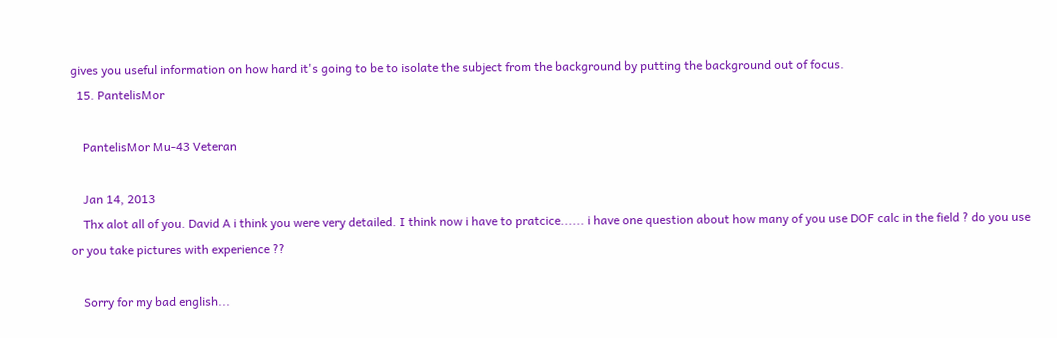gives you useful information on how hard it's going to be to isolate the subject from the background by putting the background out of focus.
  15. PantelisMor

    PantelisMor Mu-43 Veteran

    Jan 14, 2013
    Thx alot all of you. David A i think you were very detailed. I think now i have to pratcice...... i have one question about how many of you use DOF calc in the field ? do you use or you take pictures with experience ??

    Sorry for my bad english...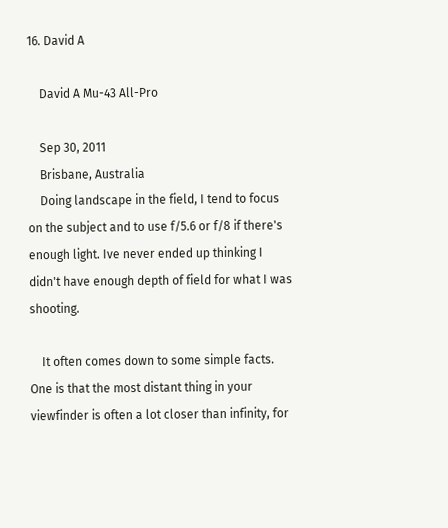16. David A

    David A Mu-43 All-Pro

    Sep 30, 2011
    Brisbane, Australia
    Doing landscape in the field, I tend to focus on the subject and to use f/5.6 or f/8 if there's enough light. Ive never ended up thinking I didn't have enough depth of field for what I was shooting.

    It often comes down to some simple facts. One is that the most distant thing in your viewfinder is often a lot closer than infinity, for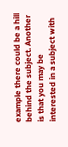example there could be a hill behind the subject. Another is that you may be interested in a subject with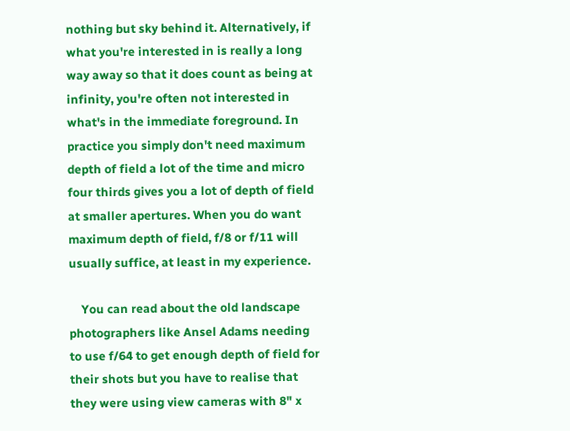nothing but sky behind it. Alternatively, if what you're interested in is really a long way away so that it does count as being at infinity, you're often not interested in what's in the immediate foreground. In practice you simply don't need maximum depth of field a lot of the time and micro four thirds gives you a lot of depth of field at smaller apertures. When you do want maximum depth of field, f/8 or f/11 will usually suffice, at least in my experience.

    You can read about the old landscape photographers like Ansel Adams needing to use f/64 to get enough depth of field for their shots but you have to realise that they were using view cameras with 8" x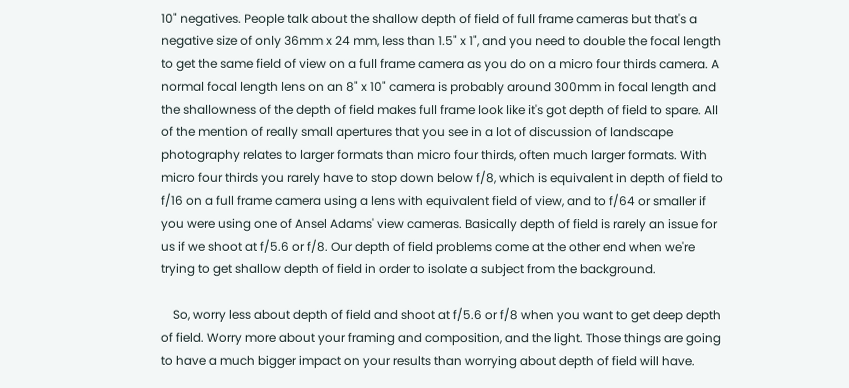10" negatives. People talk about the shallow depth of field of full frame cameras but that's a negative size of only 36mm x 24 mm, less than 1.5" x 1", and you need to double the focal length to get the same field of view on a full frame camera as you do on a micro four thirds camera. A normal focal length lens on an 8" x 10" camera is probably around 300mm in focal length and the shallowness of the depth of field makes full frame look like it's got depth of field to spare. All of the mention of really small apertures that you see in a lot of discussion of landscape photography relates to larger formats than micro four thirds, often much larger formats. With micro four thirds you rarely have to stop down below f/8, which is equivalent in depth of field to f/16 on a full frame camera using a lens with equivalent field of view, and to f/64 or smaller if you were using one of Ansel Adams' view cameras. Basically depth of field is rarely an issue for us if we shoot at f/5.6 or f/8. Our depth of field problems come at the other end when we're trying to get shallow depth of field in order to isolate a subject from the background.

    So, worry less about depth of field and shoot at f/5.6 or f/8 when you want to get deep depth of field. Worry more about your framing and composition, and the light. Those things are going to have a much bigger impact on your results than worrying about depth of field will have.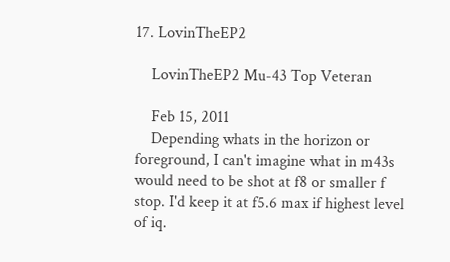17. LovinTheEP2

    LovinTheEP2 Mu-43 Top Veteran

    Feb 15, 2011
    Depending whats in the horizon or foreground, I can't imagine what in m43s would need to be shot at f8 or smaller f stop. I'd keep it at f5.6 max if highest level of iq.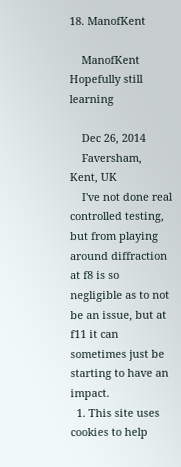18. ManofKent

    ManofKent Hopefully still learning

    Dec 26, 2014
    Faversham, Kent, UK
    I've not done real controlled testing, but from playing around diffraction at f8 is so negligible as to not be an issue, but at f11 it can sometimes just be starting to have an impact.
  1. This site uses cookies to help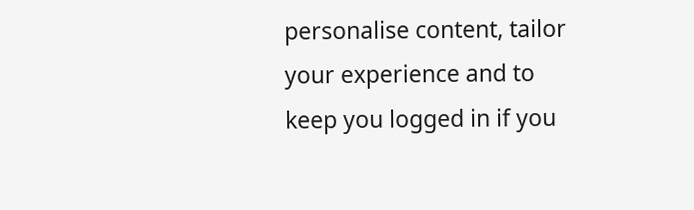personalise content, tailor your experience and to keep you logged in if you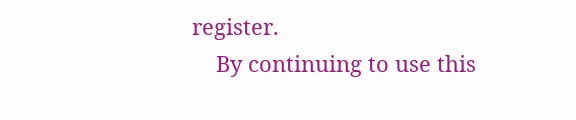register.
    By continuing to use this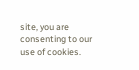site, you are consenting to our use of cookies.